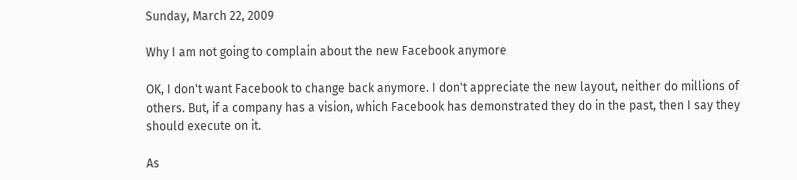Sunday, March 22, 2009

Why I am not going to complain about the new Facebook anymore

OK, I don't want Facebook to change back anymore. I don't appreciate the new layout, neither do millions of others. But, if a company has a vision, which Facebook has demonstrated they do in the past, then I say they should execute on it.

As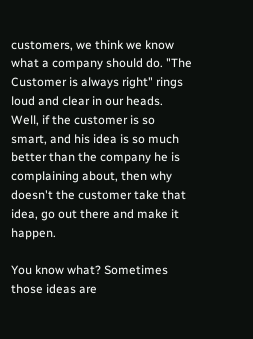customers, we think we know what a company should do. "The Customer is always right" rings loud and clear in our heads. Well, if the customer is so smart, and his idea is so much better than the company he is complaining about, then why doesn't the customer take that idea, go out there and make it happen.

You know what? Sometimes those ideas are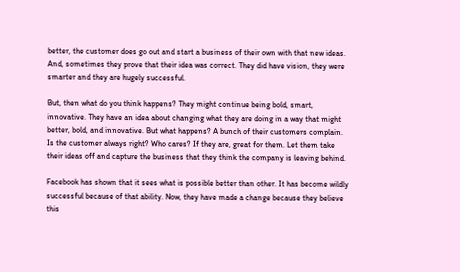better, the customer does go out and start a business of their own with that new ideas. And, sometimes they prove that their idea was correct. They did have vision, they were smarter and they are hugely successful.

But, then what do you think happens? They might continue being bold, smart, innovative. They have an idea about changing what they are doing in a way that might better, bold, and innovative. But what happens? A bunch of their customers complain. Is the customer always right? Who cares? If they are, great for them. Let them take their ideas off and capture the business that they think the company is leaving behind.

Facebook has shown that it sees what is possible better than other. It has become wildly successful because of that ability. Now, they have made a change because they believe this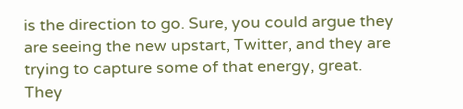is the direction to go. Sure, you could argue they are seeing the new upstart, Twitter, and they are trying to capture some of that energy, great. They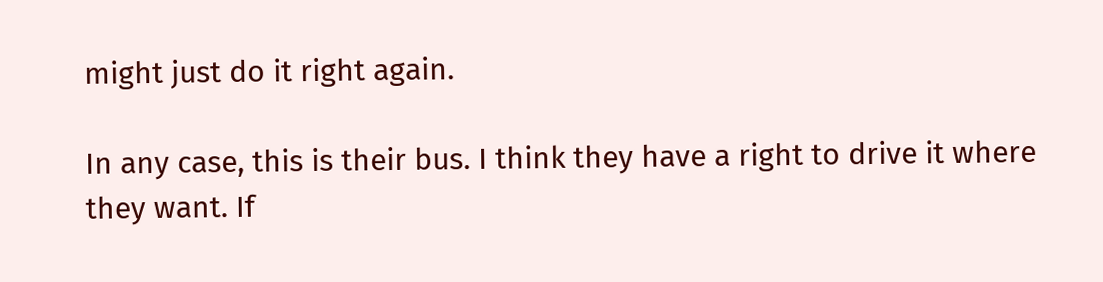might just do it right again.

In any case, this is their bus. I think they have a right to drive it where they want. If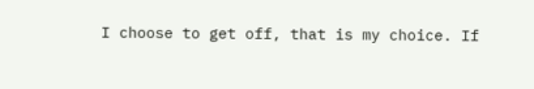I choose to get off, that is my choice. If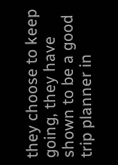they choose to keep going, they have shown to be a good trip planner in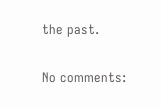the past.

No comments: